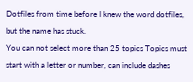Dotfiles from time before I knew the word dotfiles, but the name has stuck.
You can not select more than 25 topics Topics must start with a letter or number, can include dashes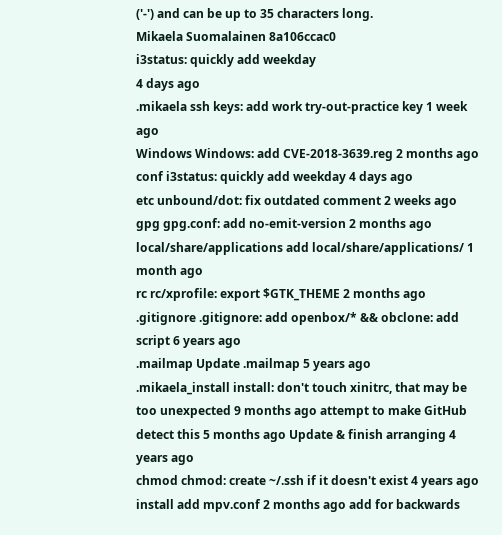('-') and can be up to 35 characters long.
Mikaela Suomalainen 8a106ccac0
i3status: quickly add weekday
4 days ago
.mikaela ssh keys: add work try-out-practice key 1 week ago
Windows Windows: add CVE-2018-3639.reg 2 months ago
conf i3status: quickly add weekday 4 days ago
etc unbound/dot: fix outdated comment 2 weeks ago
gpg gpg.conf: add no-emit-version 2 months ago
local/share/applications add local/share/applications/ 1 month ago
rc rc/xprofile: export $GTK_THEME 2 months ago
.gitignore .gitignore: add openbox/* && obclone: add script 6 years ago
.mailmap Update .mailmap 5 years ago
.mikaela_install install: don't touch xinitrc, that may be too unexpected 9 months ago attempt to make GitHub detect this 5 months ago Update & finish arranging 4 years ago
chmod chmod: create ~/.ssh if it doesn't exist 4 years ago
install add mpv.conf 2 months ago add for backwards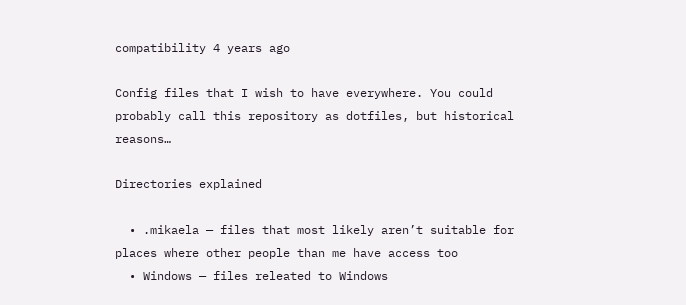compatibility 4 years ago

Config files that I wish to have everywhere. You could probably call this repository as dotfiles, but historical reasons…

Directories explained

  • .mikaela — files that most likely aren’t suitable for places where other people than me have access too
  • Windows — files releated to Windows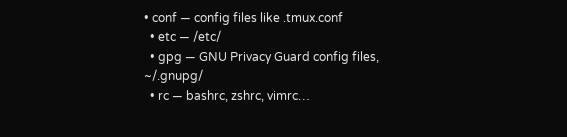• conf — config files like .tmux.conf
  • etc — /etc/
  • gpg — GNU Privacy Guard config files, ~/.gnupg/
  • rc — bashrc, zshrc, vimrc…